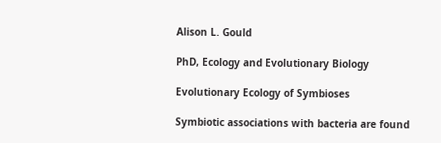Alison L. Gould

PhD, Ecology and Evolutionary Biology

Evolutionary Ecology of Symbioses

Symbiotic associations with bacteria are found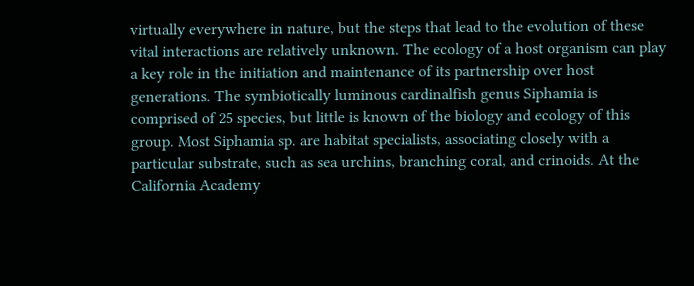virtually everywhere in nature, but the steps that lead to the evolution of these vital interactions are relatively unknown. The ecology of a host organism can play a key role in the initiation and maintenance of its partnership over host generations. The symbiotically luminous cardinalfish genus Siphamia is comprised of 25 species, but little is known of the biology and ecology of this group. Most Siphamia sp. are habitat specialists, associating closely with a particular substrate, such as sea urchins, branching coral, and crinoids. At the California Academy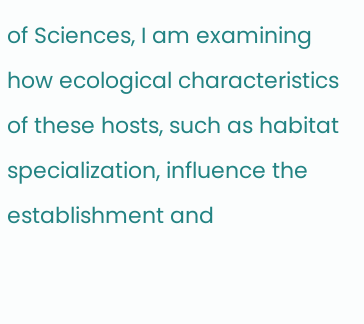of Sciences, I am examining how ecological characteristics of these hosts, such as habitat specialization, influence the establishment and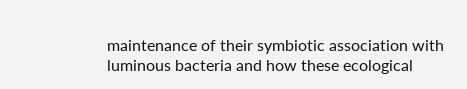maintenance of their symbiotic association with luminous bacteria and how these ecological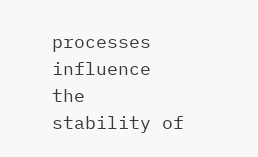processes influence the stability of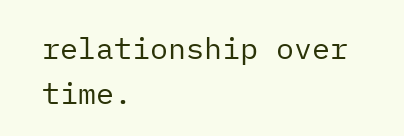relationship over time.